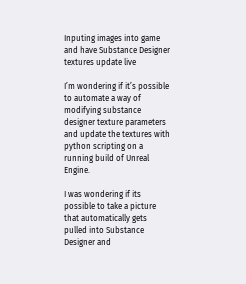Inputing images into game and have Substance Designer textures update live

I’m wondering if it’s possible to automate a way of modifying substance designer texture parameters and update the textures with python scripting on a running build of Unreal Engine.

I was wondering if its possible to take a picture that automatically gets pulled into Substance Designer and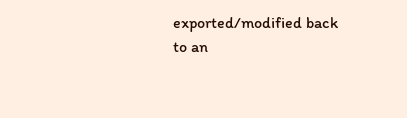exported/modified back to an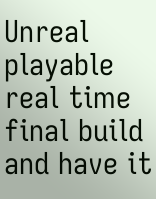Unreal playable real time final build and have it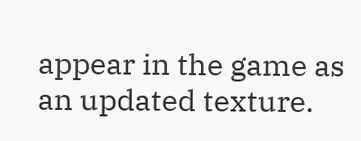appear in the game as an updated texture.